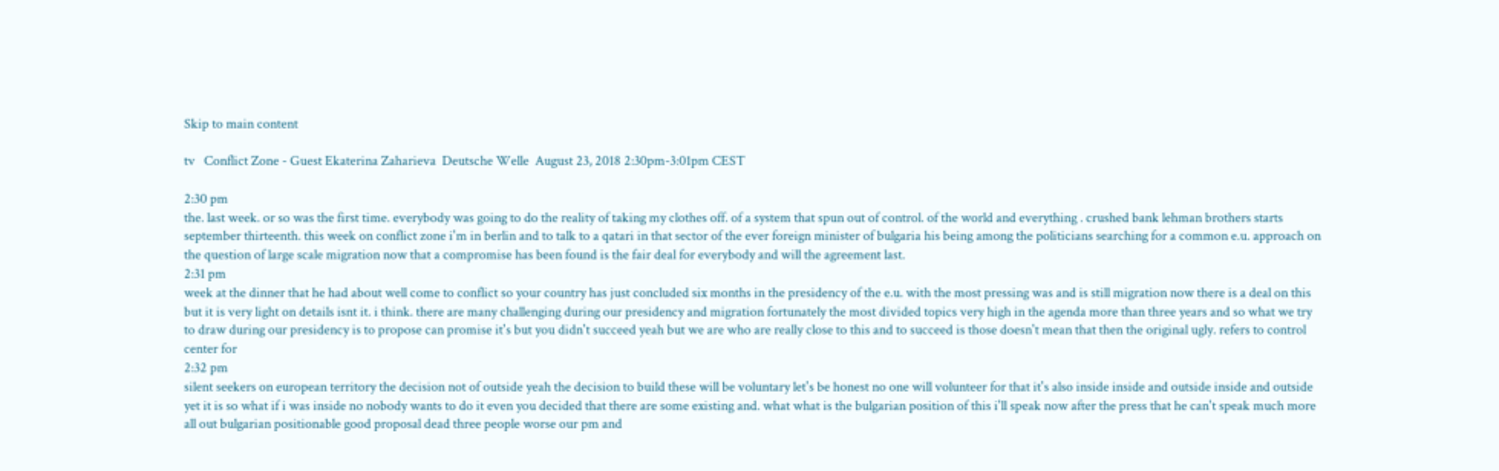Skip to main content

tv   Conflict Zone - Guest Ekaterina Zaharieva  Deutsche Welle  August 23, 2018 2:30pm-3:01pm CEST

2:30 pm
the. last week. or so was the first time. everybody was going to do the reality of taking my clothes off. of a system that spun out of control. of the world and everything . crushed bank lehman brothers starts september thirteenth. this week on conflict zone i'm in berlin and to talk to a qatari in that sector of the ever foreign minister of bulgaria his being among the politicians searching for a common e.u. approach on the question of large scale migration now that a compromise has been found is the fair deal for everybody and will the agreement last.
2:31 pm
week at the dinner that he had about well come to conflict so your country has just concluded six months in the presidency of the e.u. with the most pressing was and is still migration now there is a deal on this but it is very light on details isnt it. i think. there are many challenging during our presidency and migration fortunately the most divided topics very high in the agenda more than three years and so what we try to draw during our presidency is to propose can promise it's but you didn't succeed yeah but we are who are really close to this and to succeed is those doesn't mean that then the original ugly. refers to control center for
2:32 pm
silent seekers on european territory the decision not of outside yeah the decision to build these will be voluntary let's be honest no one will volunteer for that it's also inside inside and outside inside and outside yet it is so what if i was inside no nobody wants to do it even you decided that there are some existing and. what what is the bulgarian position of this i'll speak now after the press that he can't speak much more all out bulgarian positionable good proposal dead three people worse our pm and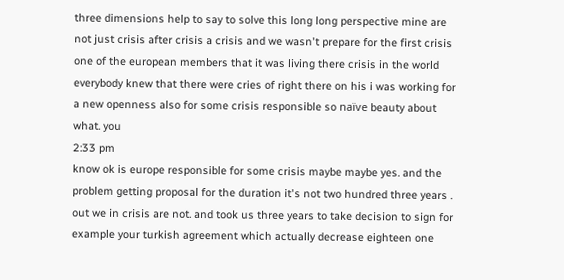three dimensions help to say to solve this long long perspective mine are not just crisis after crisis a crisis and we wasn't prepare for the first crisis one of the european members that it was living there crisis in the world everybody knew that there were cries of right there on his i was working for a new openness also for some crisis responsible so naïve beauty about what. you
2:33 pm
know ok is europe responsible for some crisis maybe maybe yes. and the problem getting proposal for the duration it's not two hundred three years . out we in crisis are not. and took us three years to take decision to sign for example your turkish agreement which actually decrease eighteen one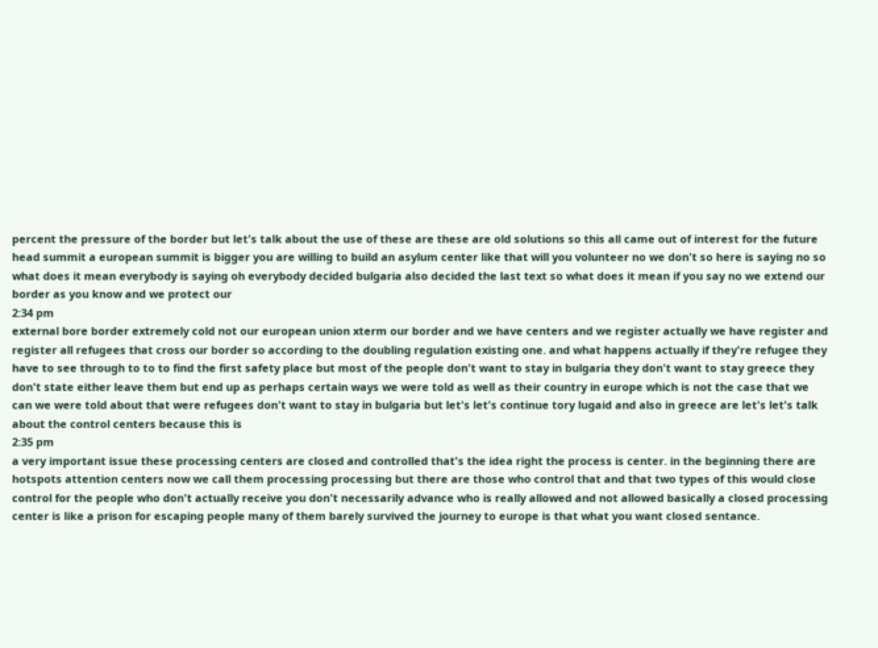percent the pressure of the border but let's talk about the use of these are these are old solutions so this all came out of interest for the future head summit a european summit is bigger you are willing to build an asylum center like that will you volunteer no we don't so here is saying no so what does it mean everybody is saying oh everybody decided bulgaria also decided the last text so what does it mean if you say no we extend our border as you know and we protect our
2:34 pm
external bore border extremely cold not our european union xterm our border and we have centers and we register actually we have register and register all refugees that cross our border so according to the doubling regulation existing one. and what happens actually if they're refugee they have to see through to to to find the first safety place but most of the people don't want to stay in bulgaria they don't want to stay greece they don't state either leave them but end up as perhaps certain ways we were told as well as their country in europe which is not the case that we can we were told about that were refugees don't want to stay in bulgaria but let's let's continue tory lugaid and also in greece are let's let's talk about the control centers because this is
2:35 pm
a very important issue these processing centers are closed and controlled that's the idea right the process is center. in the beginning there are hotspots attention centers now we call them processing processing but there are those who control that and that two types of this would close control for the people who don't actually receive you don't necessarily advance who is really allowed and not allowed basically a closed processing center is like a prison for escaping people many of them barely survived the journey to europe is that what you want closed sentance.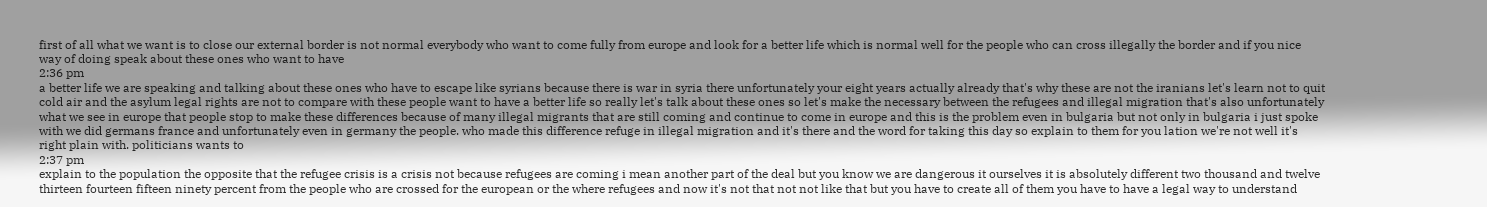first of all what we want is to close our external border is not normal everybody who want to come fully from europe and look for a better life which is normal well for the people who can cross illegally the border and if you nice way of doing speak about these ones who want to have
2:36 pm
a better life we are speaking and talking about these ones who have to escape like syrians because there is war in syria there unfortunately your eight years actually already that's why these are not the iranians let's learn not to quit cold air and the asylum legal rights are not to compare with these people want to have a better life so really let's talk about these ones so let's make the necessary between the refugees and illegal migration that's also unfortunately what we see in europe that people stop to make these differences because of many illegal migrants that are still coming and continue to come in europe and this is the problem even in bulgaria but not only in bulgaria i just spoke with we did germans france and unfortunately even in germany the people. who made this difference refuge in illegal migration and it's there and the word for taking this day so explain to them for you lation we're not well it's right plain with. politicians wants to
2:37 pm
explain to the population the opposite that the refugee crisis is a crisis not because refugees are coming i mean another part of the deal but you know we are dangerous it ourselves it is absolutely different two thousand and twelve thirteen fourteen fifteen ninety percent from the people who are crossed for the european or the where refugees and now it's not that not not like that but you have to create all of them you have to have a legal way to understand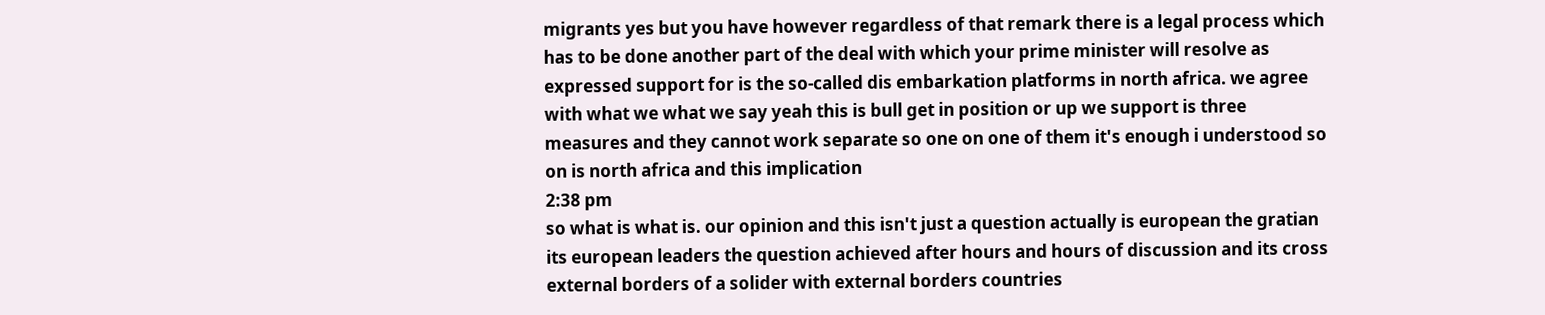migrants yes but you have however regardless of that remark there is a legal process which has to be done another part of the deal with which your prime minister will resolve as expressed support for is the so-called dis embarkation platforms in north africa. we agree with what we what we say yeah this is bull get in position or up we support is three measures and they cannot work separate so one on one of them it's enough i understood so on is north africa and this implication
2:38 pm
so what is what is. our opinion and this isn't just a question actually is european the gratian its european leaders the question achieved after hours and hours of discussion and its cross external borders of a solider with external borders countries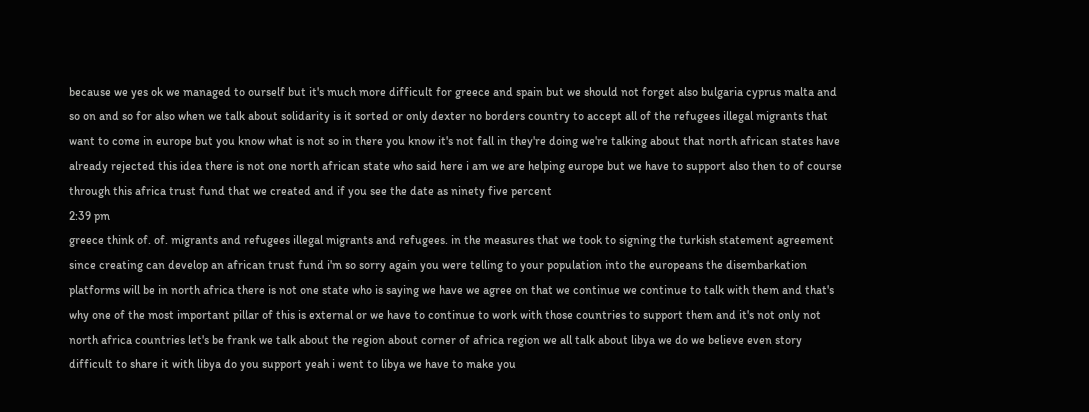because we yes ok we managed to ourself but it's much more difficult for greece and spain but we should not forget also bulgaria cyprus malta and so on and so for also when we talk about solidarity is it sorted or only dexter no borders country to accept all of the refugees illegal migrants that want to come in europe but you know what is not so in there you know it's not fall in they're doing we're talking about that north african states have already rejected this idea there is not one north african state who said here i am we are helping europe but we have to support also then to of course through this africa trust fund that we created and if you see the date as ninety five percent
2:39 pm
greece think of. of. migrants and refugees illegal migrants and refugees. in the measures that we took to signing the turkish statement agreement since creating can develop an african trust fund i'm so sorry again you were telling to your population into the europeans the disembarkation platforms will be in north africa there is not one state who is saying we have we agree on that we continue we continue to talk with them and that's why one of the most important pillar of this is external or we have to continue to work with those countries to support them and it's not only not north africa countries let's be frank we talk about the region about corner of africa region we all talk about libya we do we believe even story difficult to share it with libya do you support yeah i went to libya we have to make you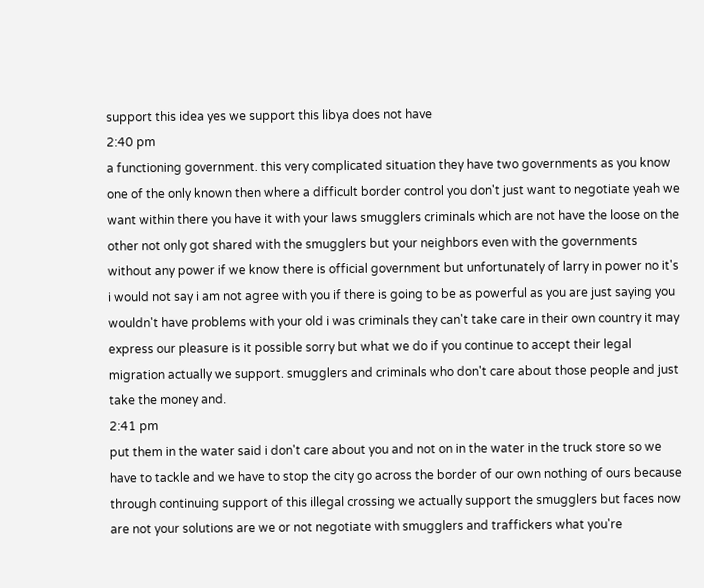support this idea yes we support this libya does not have
2:40 pm
a functioning government. this very complicated situation they have two governments as you know one of the only known then where a difficult border control you don't just want to negotiate yeah we want within there you have it with your laws smugglers criminals which are not have the loose on the other not only got shared with the smugglers but your neighbors even with the governments without any power if we know there is official government but unfortunately of larry in power no it's i would not say i am not agree with you if there is going to be as powerful as you are just saying you wouldn't have problems with your old i was criminals they can't take care in their own country it may express our pleasure is it possible sorry but what we do if you continue to accept their legal migration actually we support. smugglers and criminals who don't care about those people and just take the money and.
2:41 pm
put them in the water said i don't care about you and not on in the water in the truck store so we have to tackle and we have to stop the city go across the border of our own nothing of ours because through continuing support of this illegal crossing we actually support the smugglers but faces now are not your solutions are we or not negotiate with smugglers and traffickers what you're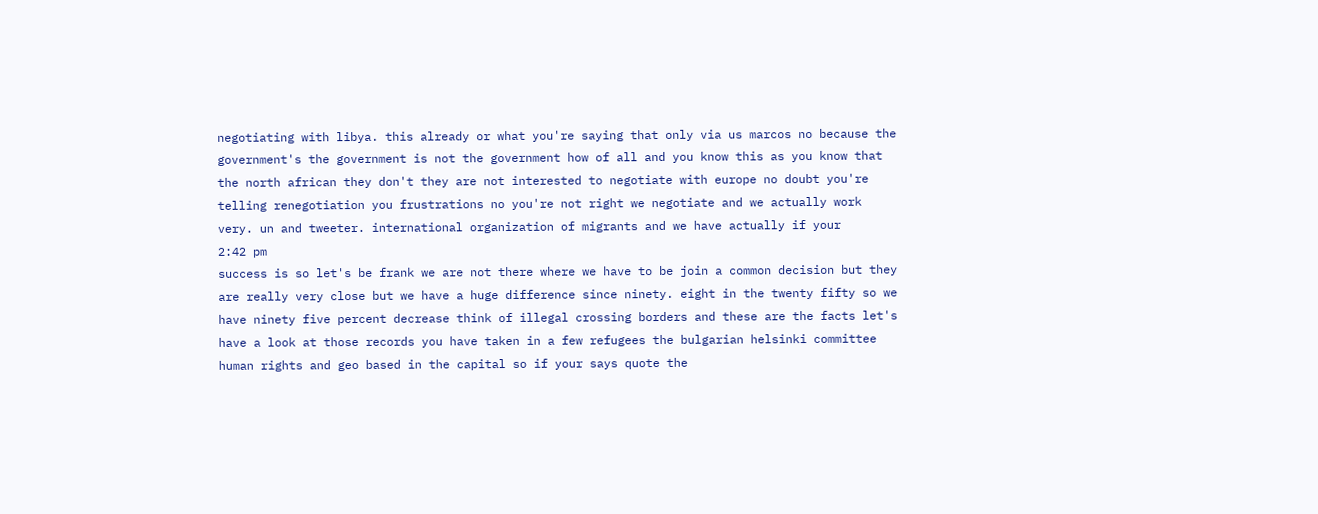negotiating with libya. this already or what you're saying that only via us marcos no because the government's the government is not the government how of all and you know this as you know that the north african they don't they are not interested to negotiate with europe no doubt you're telling renegotiation you frustrations no you're not right we negotiate and we actually work very. un and tweeter. international organization of migrants and we have actually if your
2:42 pm
success is so let's be frank we are not there where we have to be join a common decision but they are really very close but we have a huge difference since ninety. eight in the twenty fifty so we have ninety five percent decrease think of illegal crossing borders and these are the facts let's have a look at those records you have taken in a few refugees the bulgarian helsinki committee human rights and geo based in the capital so if your says quote the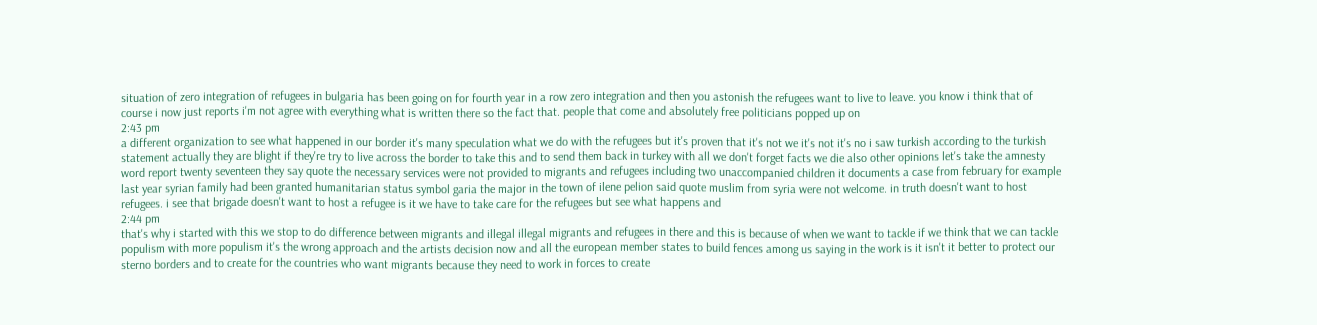situation of zero integration of refugees in bulgaria has been going on for fourth year in a row zero integration and then you astonish the refugees want to live to leave. you know i think that of course i now just reports i'm not agree with everything what is written there so the fact that. people that come and absolutely free politicians popped up on
2:43 pm
a different organization to see what happened in our border it's many speculation what we do with the refugees but it's proven that it's not we it's not it's no i saw turkish according to the turkish statement actually they are blight if they're try to live across the border to take this and to send them back in turkey with all we don't forget facts we die also other opinions let's take the amnesty word report twenty seventeen they say quote the necessary services were not provided to migrants and refugees including two unaccompanied children it documents a case from february for example last year syrian family had been granted humanitarian status symbol garia the major in the town of ilene pelion said quote muslim from syria were not welcome. in truth doesn't want to host refugees. i see that brigade doesn't want to host a refugee is it we have to take care for the refugees but see what happens and
2:44 pm
that's why i started with this we stop to do difference between migrants and illegal illegal migrants and refugees in there and this is because of when we want to tackle if we think that we can tackle populism with more populism it's the wrong approach and the artists decision now and all the european member states to build fences among us saying in the work is it isn't it better to protect our sterno borders and to create for the countries who want migrants because they need to work in forces to create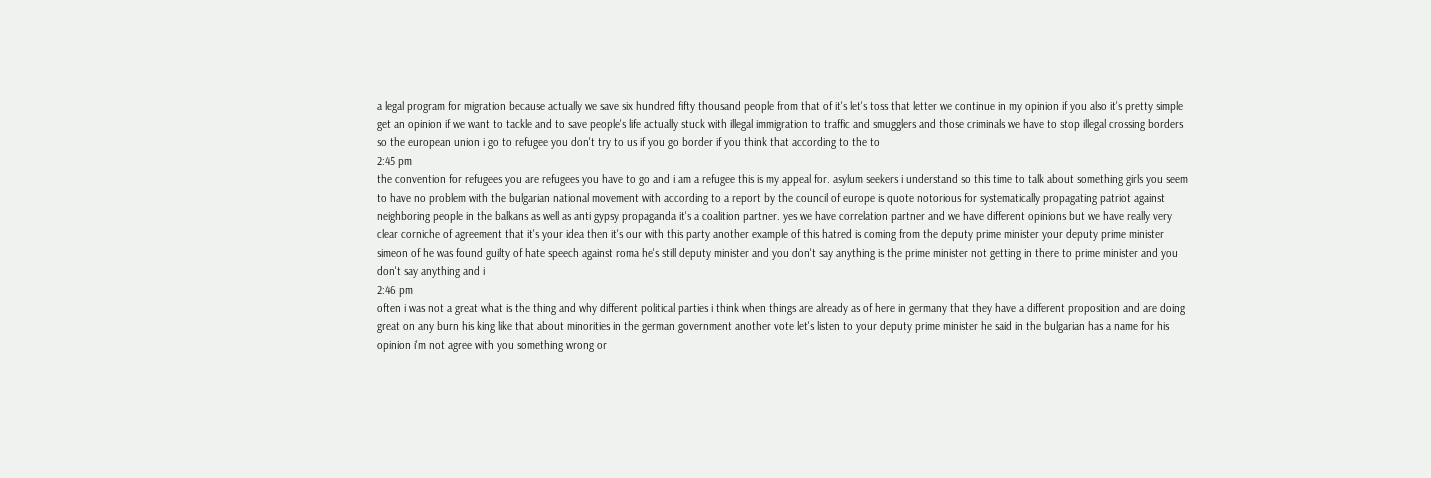a legal program for migration because actually we save six hundred fifty thousand people from that of it's let's toss that letter we continue in my opinion if you also it's pretty simple get an opinion if we want to tackle and to save people's life actually stuck with illegal immigration to traffic and smugglers and those criminals we have to stop illegal crossing borders so the european union i go to refugee you don't try to us if you go border if you think that according to the to
2:45 pm
the convention for refugees you are refugees you have to go and i am a refugee this is my appeal for. asylum seekers i understand so this time to talk about something girls you seem to have no problem with the bulgarian national movement with according to a report by the council of europe is quote notorious for systematically propagating patriot against neighboring people in the balkans as well as anti gypsy propaganda it's a coalition partner. yes we have correlation partner and we have different opinions but we have really very clear corniche of agreement that it's your idea then it's our with this party another example of this hatred is coming from the deputy prime minister your deputy prime minister simeon of he was found guilty of hate speech against roma he's still deputy minister and you don't say anything is the prime minister not getting in there to prime minister and you don't say anything and i
2:46 pm
often i was not a great what is the thing and why different political parties i think when things are already as of here in germany that they have a different proposition and are doing great on any burn his king like that about minorities in the german government another vote let's listen to your deputy prime minister he said in the bulgarian has a name for his opinion i'm not agree with you something wrong or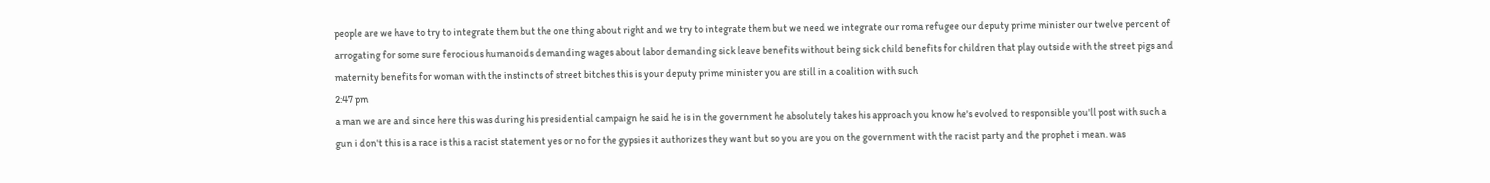people are we have to try to integrate them but the one thing about right and we try to integrate them but we need we integrate our roma refugee our deputy prime minister our twelve percent of arrogating for some sure ferocious humanoids demanding wages about labor demanding sick leave benefits without being sick child benefits for children that play outside with the street pigs and maternity benefits for woman with the instincts of street bitches this is your deputy prime minister you are still in a coalition with such
2:47 pm
a man we are and since here this was during his presidential campaign he said he is in the government he absolutely takes his approach you know he's evolved to responsible you'll post with such a gun i don't this is a race is this a racist statement yes or no for the gypsies it authorizes they want but so you are you on the government with the racist party and the prophet i mean. was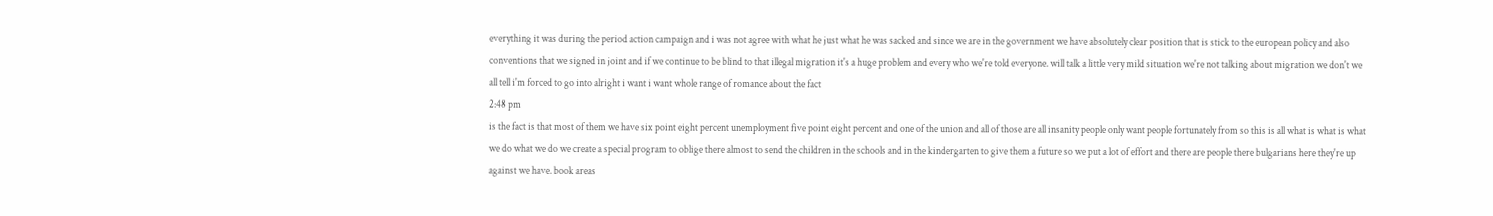everything it was during the period action campaign and i was not agree with what he just what he was sacked and since we are in the government we have absolutely clear position that is stick to the european policy and also conventions that we signed in joint and if we continue to be blind to that illegal migration it's a huge problem and every who we're told everyone. will talk a little very mild situation we're not talking about migration we don't we all tell i'm forced to go into alright i want i want whole range of romance about the fact
2:48 pm
is the fact is that most of them we have six point eight percent unemployment five point eight percent and one of the union and all of those are all insanity people only want people fortunately from so this is all what is what is what we do what we do we create a special program to oblige there almost to send the children in the schools and in the kindergarten to give them a future so we put a lot of effort and there are people there bulgarians here they're up against we have. book areas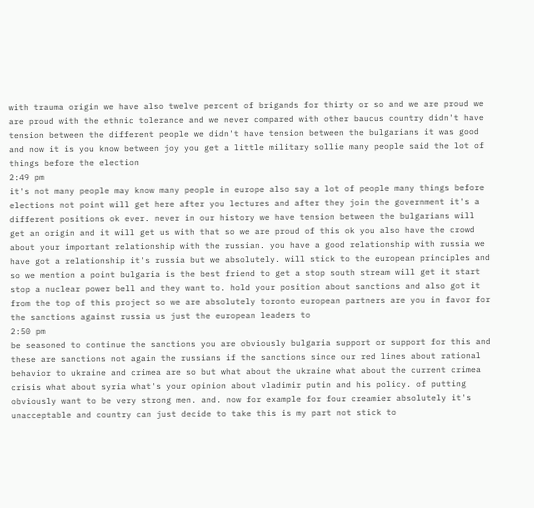with trauma origin we have also twelve percent of brigands for thirty or so and we are proud we are proud with the ethnic tolerance and we never compared with other baucus country didn't have tension between the different people we didn't have tension between the bulgarians it was good and now it is you know between joy you get a little military sollie many people said the lot of things before the election
2:49 pm
it's not many people may know many people in europe also say a lot of people many things before elections not point will get here after you lectures and after they join the government it's a different positions ok ever. never in our history we have tension between the bulgarians will get an origin and it will get us with that so we are proud of this ok you also have the crowd about your important relationship with the russian. you have a good relationship with russia we have got a relationship it's russia but we absolutely. will stick to the european principles and so we mention a point bulgaria is the best friend to get a stop south stream will get it start stop a nuclear power bell and they want to. hold your position about sanctions and also got it from the top of this project so we are absolutely toronto european partners are you in favor for the sanctions against russia us just the european leaders to
2:50 pm
be seasoned to continue the sanctions you are obviously bulgaria support or support for this and these are sanctions not again the russians if the sanctions since our red lines about rational behavior to ukraine and crimea are so but what about the ukraine what about the current crimea crisis what about syria what's your opinion about vladimir putin and his policy. of putting obviously want to be very strong men. and. now for example for four creamier absolutely it's unacceptable and country can just decide to take this is my part not stick to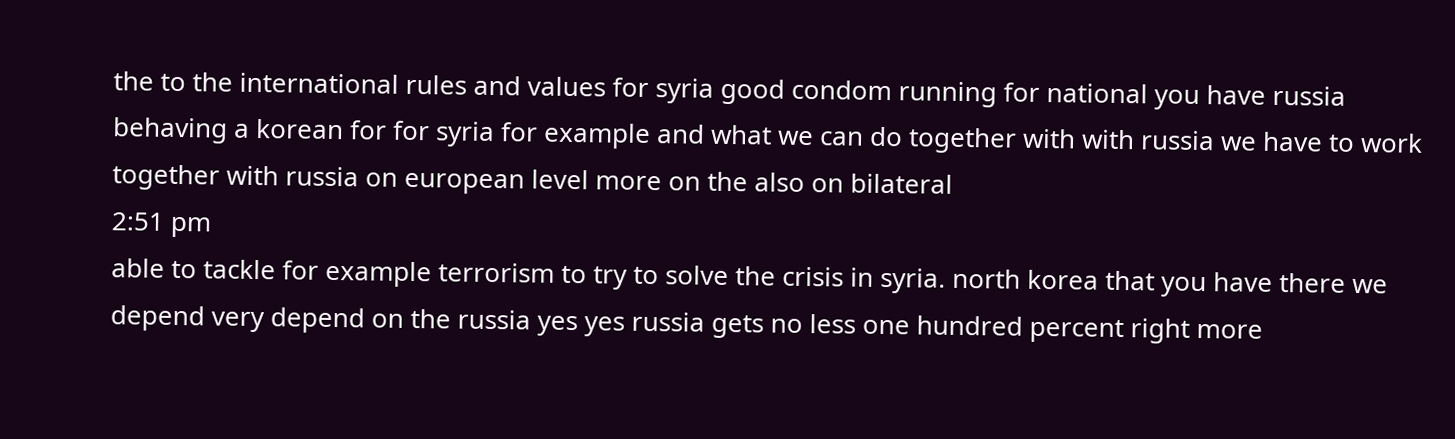the to the international rules and values for syria good condom running for national you have russia behaving a korean for for syria for example and what we can do together with with russia we have to work together with russia on european level more on the also on bilateral
2:51 pm
able to tackle for example terrorism to try to solve the crisis in syria. north korea that you have there we depend very depend on the russia yes yes russia gets no less one hundred percent right more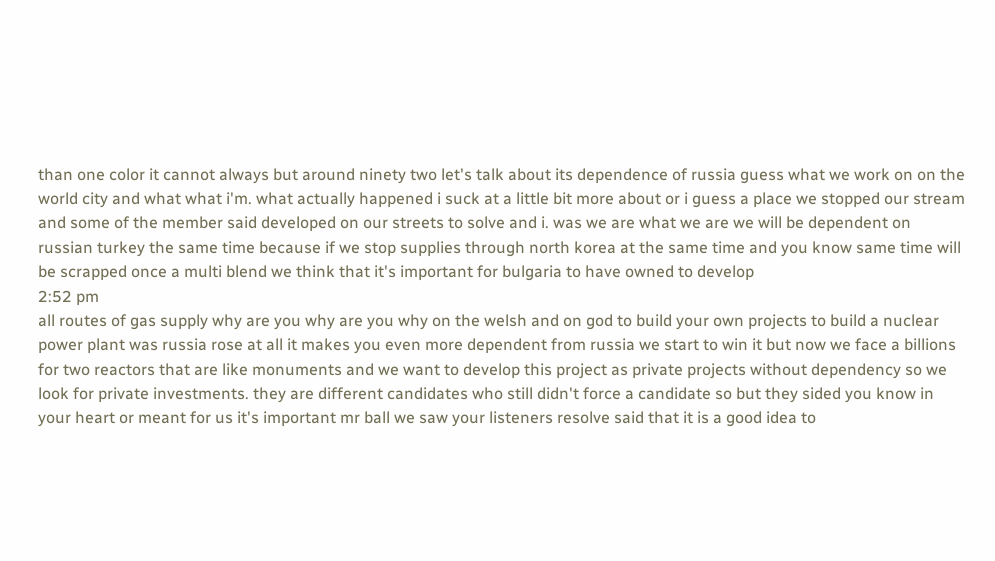than one color it cannot always but around ninety two let's talk about its dependence of russia guess what we work on on the world city and what what i'm. what actually happened i suck at a little bit more about or i guess a place we stopped our stream and some of the member said developed on our streets to solve and i. was we are what we are we will be dependent on russian turkey the same time because if we stop supplies through north korea at the same time and you know same time will be scrapped once a multi blend we think that it's important for bulgaria to have owned to develop
2:52 pm
all routes of gas supply why are you why are you why on the welsh and on god to build your own projects to build a nuclear power plant was russia rose at all it makes you even more dependent from russia we start to win it but now we face a billions for two reactors that are like monuments and we want to develop this project as private projects without dependency so we look for private investments. they are different candidates who still didn't force a candidate so but they sided you know in your heart or meant for us it's important mr ball we saw your listeners resolve said that it is a good idea to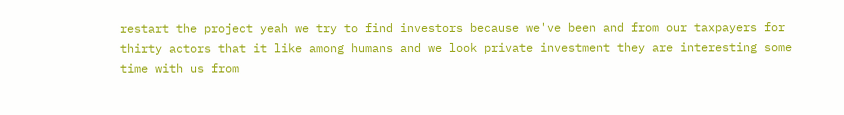restart the project yeah we try to find investors because we've been and from our taxpayers for thirty actors that it like among humans and we look private investment they are interesting some time with us from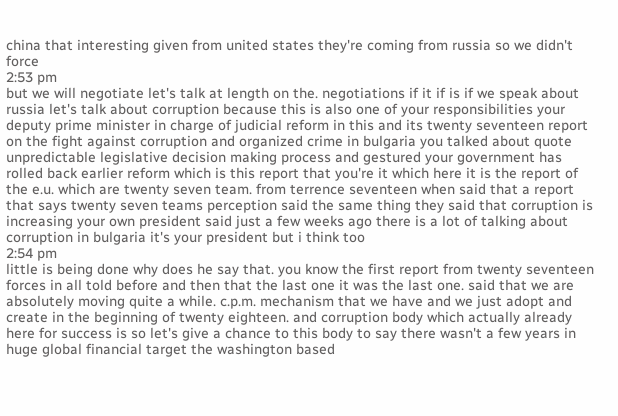china that interesting given from united states they're coming from russia so we didn't force
2:53 pm
but we will negotiate let's talk at length on the. negotiations if it if is if we speak about russia let's talk about corruption because this is also one of your responsibilities your deputy prime minister in charge of judicial reform in this and its twenty seventeen report on the fight against corruption and organized crime in bulgaria you talked about quote unpredictable legislative decision making process and gestured your government has rolled back earlier reform which is this report that you're it which here it is the report of the e.u. which are twenty seven team. from terrence seventeen when said that a report that says twenty seven teams perception said the same thing they said that corruption is increasing your own president said just a few weeks ago there is a lot of talking about corruption in bulgaria it's your president but i think too
2:54 pm
little is being done why does he say that. you know the first report from twenty seventeen forces in all told before and then that the last one it was the last one. said that we are absolutely moving quite a while. c.p.m. mechanism that we have and we just adopt and create in the beginning of twenty eighteen. and corruption body which actually already here for success is so let's give a chance to this body to say there wasn't a few years in huge global financial target the washington based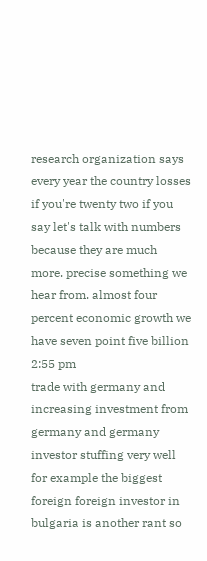research organization says every year the country losses if you're twenty two if you say let's talk with numbers because they are much more. precise something we hear from. almost four percent economic growth we have seven point five billion
2:55 pm
trade with germany and increasing investment from germany and germany investor stuffing very well for example the biggest foreign foreign investor in bulgaria is another rant so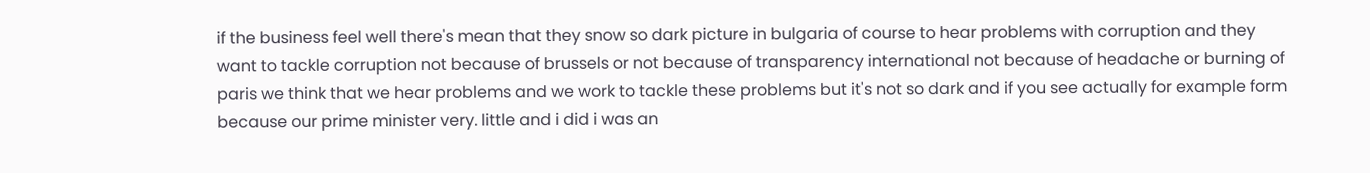if the business feel well there's mean that they snow so dark picture in bulgaria of course to hear problems with corruption and they want to tackle corruption not because of brussels or not because of transparency international not because of headache or burning of paris we think that we hear problems and we work to tackle these problems but it's not so dark and if you see actually for example form because our prime minister very. little and i did i was an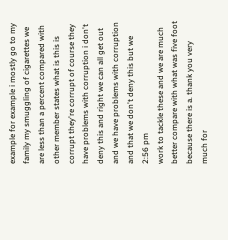example for example i mostly go to my family my smuggling of cigarettes we are less than a percent compared with other member states what is this is corrupt they're corrupt of course they have problems with corruption i don't deny this and right we can all get out and we have problems with corruption and that we don't deny this but we
2:56 pm
work to tackle these and we are much better compare with what was five foot because there is a. thank you very much for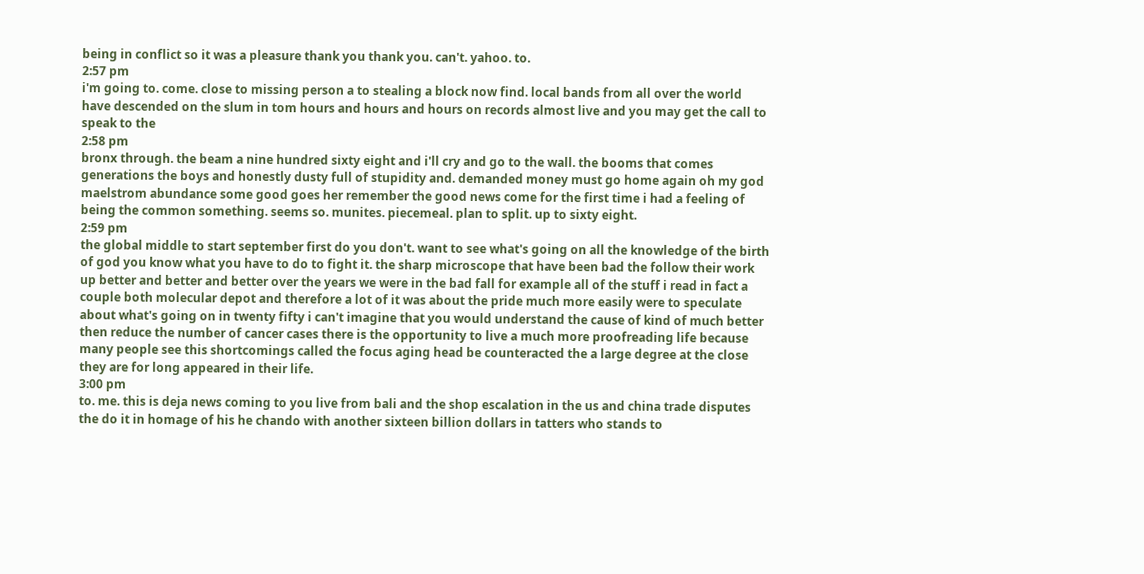being in conflict so it was a pleasure thank you thank you. can't. yahoo. to.
2:57 pm
i'm going to. come. close to missing person a to stealing a block now find. local bands from all over the world have descended on the slum in tom hours and hours and hours on records almost live and you may get the call to speak to the
2:58 pm
bronx through. the beam a nine hundred sixty eight and i'll cry and go to the wall. the booms that comes generations the boys and honestly dusty full of stupidity and. demanded money must go home again oh my god maelstrom abundance some good goes her remember the good news come for the first time i had a feeling of being the common something. seems so. munites. piecemeal. plan to split. up to sixty eight.
2:59 pm
the global middle to start september first do you don't. want to see what's going on all the knowledge of the birth of god you know what you have to do to fight it. the sharp microscope that have been bad the follow their work up better and better and better over the years we were in the bad fall for example all of the stuff i read in fact a couple both molecular depot and therefore a lot of it was about the pride much more easily were to speculate about what's going on in twenty fifty i can't imagine that you would understand the cause of kind of much better then reduce the number of cancer cases there is the opportunity to live a much more proofreading life because many people see this shortcomings called the focus aging head be counteracted the a large degree at the close they are for long appeared in their life.
3:00 pm
to. me. this is deja news coming to you live from bali and the shop escalation in the us and china trade disputes the do it in homage of his he chando with another sixteen billion dollars in tatters who stands to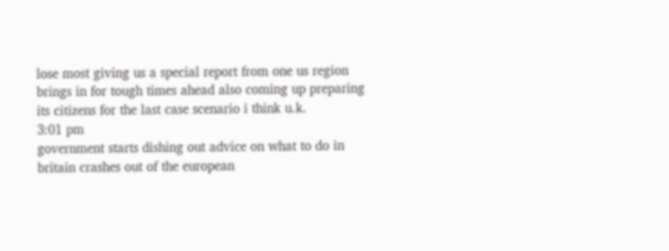lose most giving us a special report from one us region brings in for tough times ahead also coming up preparing its citizens for the last case scenario i think u.k.
3:01 pm
government starts dishing out advice on what to do in britain crashes out of the european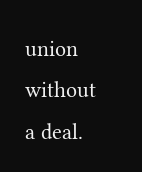union without a deal.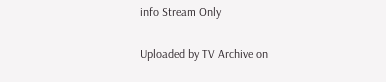info Stream Only

Uploaded by TV Archive on